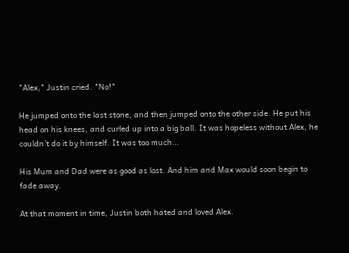"Alex," Justin cried. "No!"

He jumped onto the last stone, and then jumped onto the other side. He put his head on his knees, and curled up into a big ball. It was hopeless without Alex, he couldn't do it by himself. It was too much…

His Mum and Dad were as good as lost. And him and Max would soon begin to fade away.

At that moment in time, Justin both hated and loved Alex.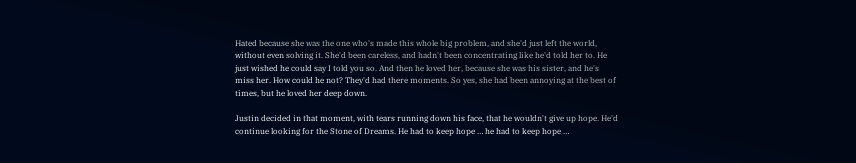Hated because she was the one who's made this whole big problem, and she'd just left the world, without even solving it. She'd been careless, and hadn't been concentrating like he'd told her to. He just wished he could say I told you so. And then he loved her, because she was his sister, and he's miss her. How could he not? They'd had there moments. So yes, she had been annoying at the best of times, but he loved her deep down.

Justin decided in that moment, with tears running down his face, that he wouldn't give up hope. He'd continue looking for the Stone of Dreams. He had to keep hope … he had to keep hope …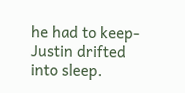he had to keep- Justin drifted into sleep.